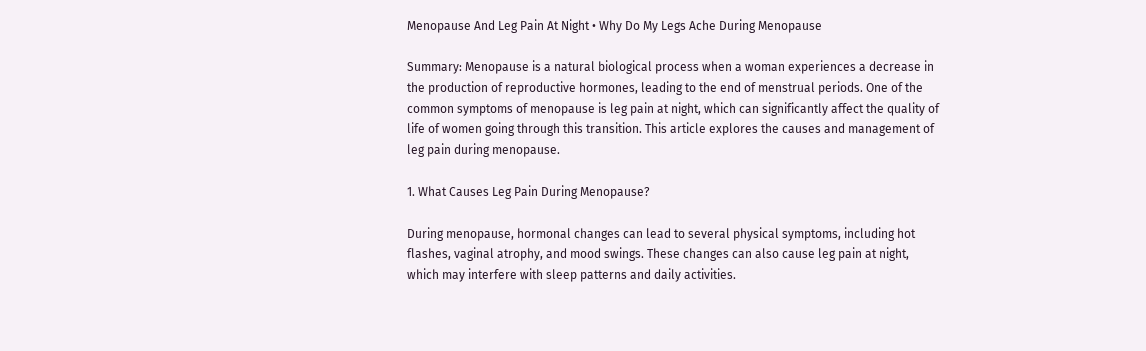Menopause And Leg Pain At Night • Why Do My Legs Ache During Menopause

Summary: Menopause is a natural biological process when a woman experiences a decrease in the production of reproductive hormones, leading to the end of menstrual periods. One of the common symptoms of menopause is leg pain at night, which can significantly affect the quality of life of women going through this transition. This article explores the causes and management of leg pain during menopause.

1. What Causes Leg Pain During Menopause?

During menopause, hormonal changes can lead to several physical symptoms, including hot flashes, vaginal atrophy, and mood swings. These changes can also cause leg pain at night, which may interfere with sleep patterns and daily activities.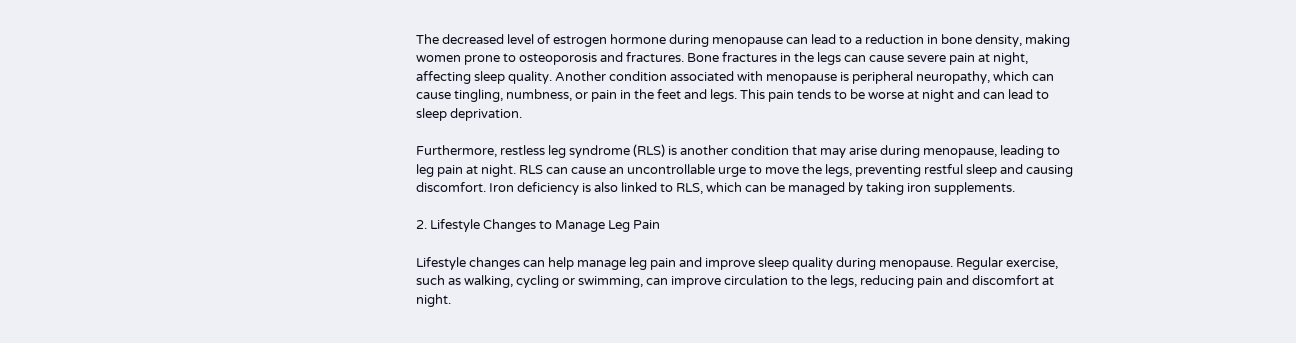The decreased level of estrogen hormone during menopause can lead to a reduction in bone density, making women prone to osteoporosis and fractures. Bone fractures in the legs can cause severe pain at night, affecting sleep quality. Another condition associated with menopause is peripheral neuropathy, which can cause tingling, numbness, or pain in the feet and legs. This pain tends to be worse at night and can lead to sleep deprivation.

Furthermore, restless leg syndrome (RLS) is another condition that may arise during menopause, leading to leg pain at night. RLS can cause an uncontrollable urge to move the legs, preventing restful sleep and causing discomfort. Iron deficiency is also linked to RLS, which can be managed by taking iron supplements.

2. Lifestyle Changes to Manage Leg Pain

Lifestyle changes can help manage leg pain and improve sleep quality during menopause. Regular exercise, such as walking, cycling or swimming, can improve circulation to the legs, reducing pain and discomfort at night.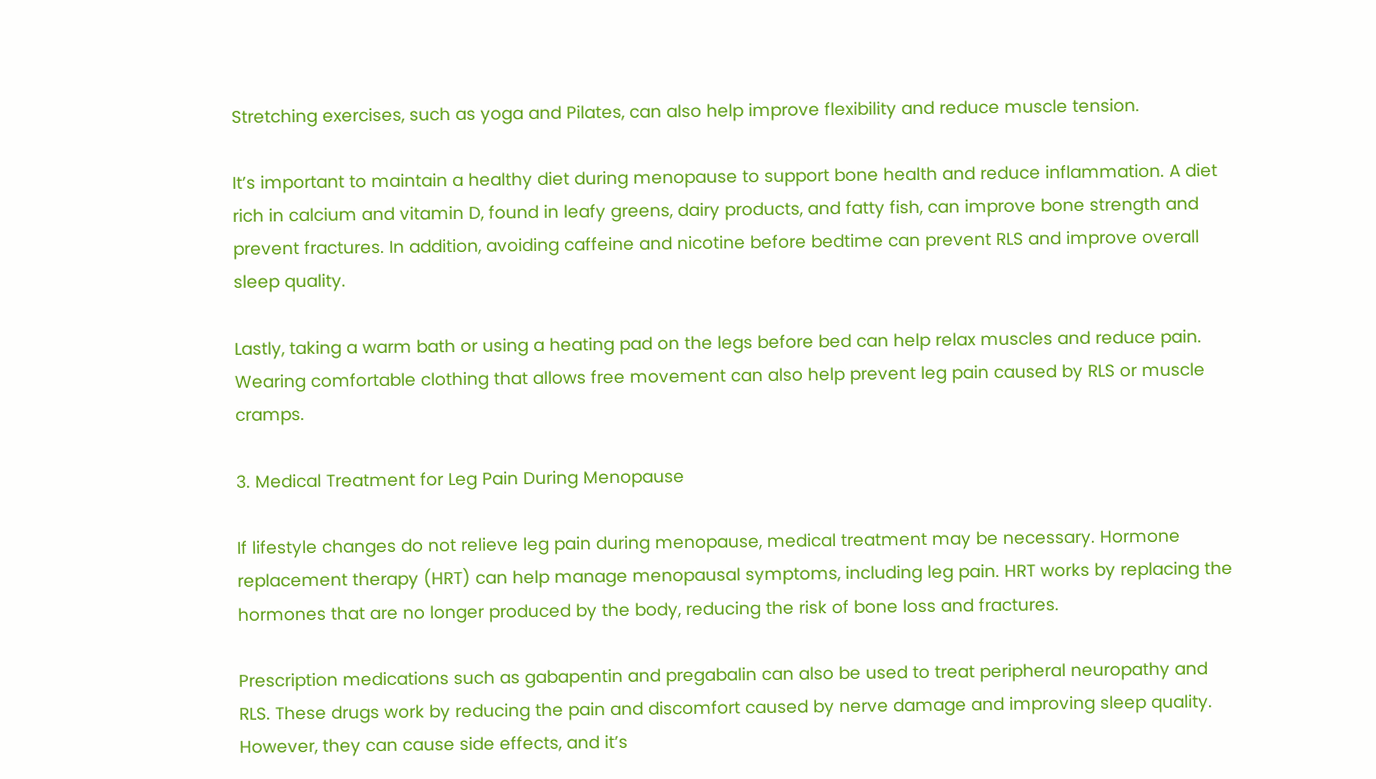Stretching exercises, such as yoga and Pilates, can also help improve flexibility and reduce muscle tension.

It’s important to maintain a healthy diet during menopause to support bone health and reduce inflammation. A diet rich in calcium and vitamin D, found in leafy greens, dairy products, and fatty fish, can improve bone strength and prevent fractures. In addition, avoiding caffeine and nicotine before bedtime can prevent RLS and improve overall sleep quality.

Lastly, taking a warm bath or using a heating pad on the legs before bed can help relax muscles and reduce pain. Wearing comfortable clothing that allows free movement can also help prevent leg pain caused by RLS or muscle cramps.

3. Medical Treatment for Leg Pain During Menopause

If lifestyle changes do not relieve leg pain during menopause, medical treatment may be necessary. Hormone replacement therapy (HRT) can help manage menopausal symptoms, including leg pain. HRT works by replacing the hormones that are no longer produced by the body, reducing the risk of bone loss and fractures.

Prescription medications such as gabapentin and pregabalin can also be used to treat peripheral neuropathy and RLS. These drugs work by reducing the pain and discomfort caused by nerve damage and improving sleep quality. However, they can cause side effects, and it’s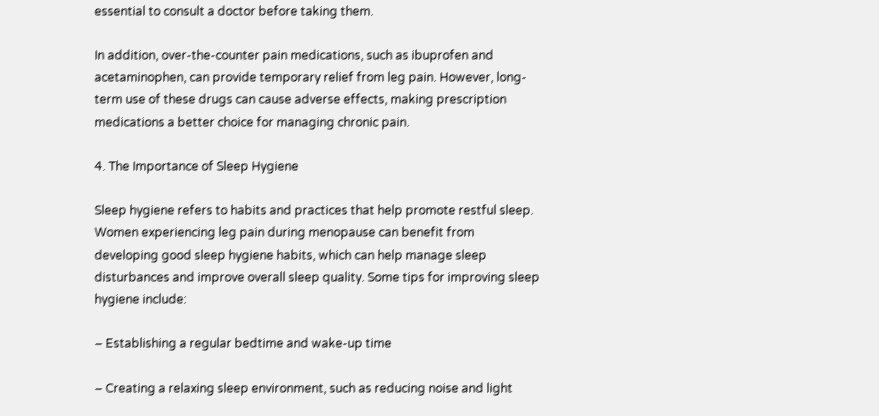essential to consult a doctor before taking them.

In addition, over-the-counter pain medications, such as ibuprofen and acetaminophen, can provide temporary relief from leg pain. However, long-term use of these drugs can cause adverse effects, making prescription medications a better choice for managing chronic pain.

4. The Importance of Sleep Hygiene

Sleep hygiene refers to habits and practices that help promote restful sleep. Women experiencing leg pain during menopause can benefit from developing good sleep hygiene habits, which can help manage sleep disturbances and improve overall sleep quality. Some tips for improving sleep hygiene include:

– Establishing a regular bedtime and wake-up time

– Creating a relaxing sleep environment, such as reducing noise and light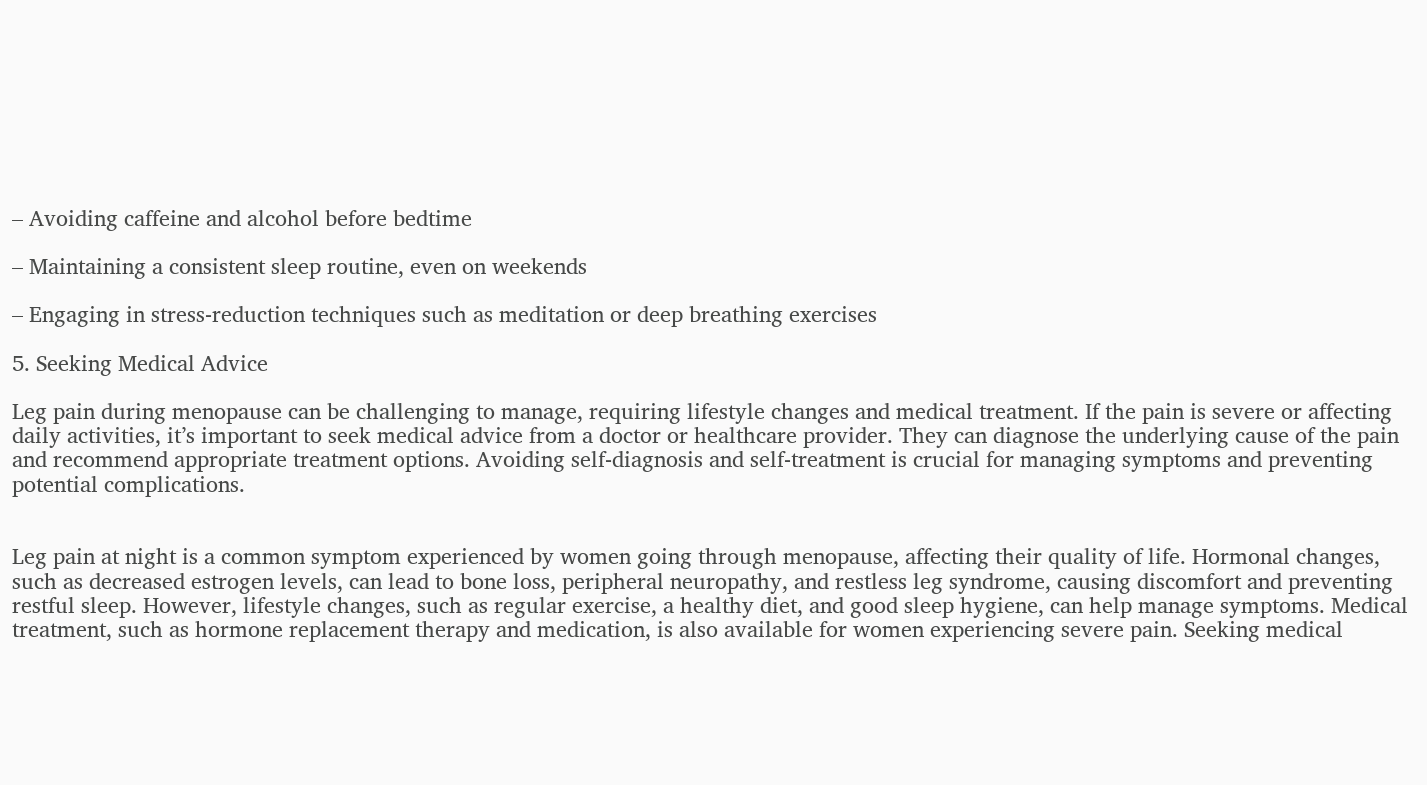– Avoiding caffeine and alcohol before bedtime

– Maintaining a consistent sleep routine, even on weekends

– Engaging in stress-reduction techniques such as meditation or deep breathing exercises

5. Seeking Medical Advice

Leg pain during menopause can be challenging to manage, requiring lifestyle changes and medical treatment. If the pain is severe or affecting daily activities, it’s important to seek medical advice from a doctor or healthcare provider. They can diagnose the underlying cause of the pain and recommend appropriate treatment options. Avoiding self-diagnosis and self-treatment is crucial for managing symptoms and preventing potential complications.


Leg pain at night is a common symptom experienced by women going through menopause, affecting their quality of life. Hormonal changes, such as decreased estrogen levels, can lead to bone loss, peripheral neuropathy, and restless leg syndrome, causing discomfort and preventing restful sleep. However, lifestyle changes, such as regular exercise, a healthy diet, and good sleep hygiene, can help manage symptoms. Medical treatment, such as hormone replacement therapy and medication, is also available for women experiencing severe pain. Seeking medical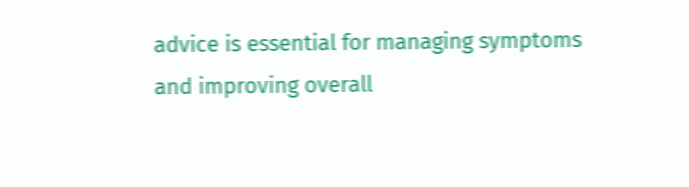advice is essential for managing symptoms and improving overall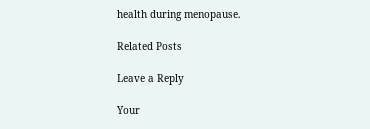health during menopause.

Related Posts

Leave a Reply

Your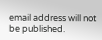email address will not be published.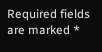Required fields are marked *